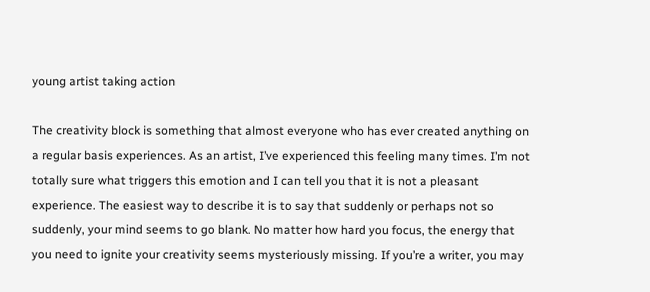young artist taking action

The creativity block is something that almost everyone who has ever created anything on a regular basis experiences. As an artist, I’ve experienced this feeling many times. I’m not totally sure what triggers this emotion and I can tell you that it is not a pleasant experience. The easiest way to describe it is to say that suddenly or perhaps not so suddenly, your mind seems to go blank. No matter how hard you focus, the energy that you need to ignite your creativity seems mysteriously missing. If you’re a writer, you may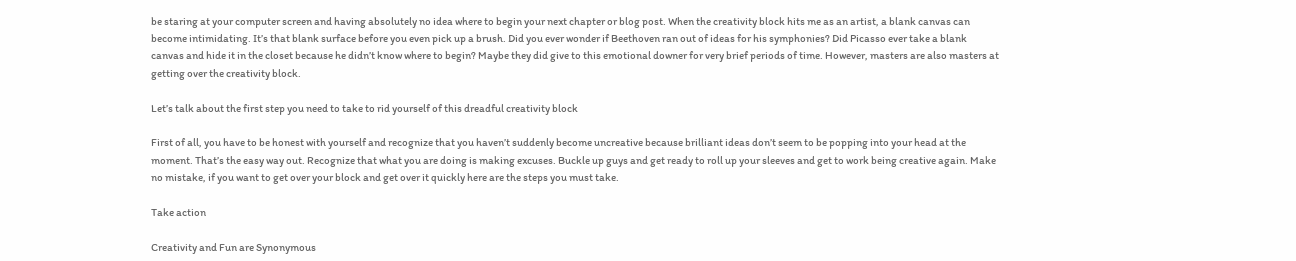be staring at your computer screen and having absolutely no idea where to begin your next chapter or blog post. When the creativity block hits me as an artist, a blank canvas can become intimidating. It’s that blank surface before you even pick up a brush. Did you ever wonder if Beethoven ran out of ideas for his symphonies? Did Picasso ever take a blank canvas and hide it in the closet because he didn’t know where to begin? Maybe they did give to this emotional downer for very brief periods of time. However, masters are also masters at getting over the creativity block.

Let’s talk about the first step you need to take to rid yourself of this dreadful creativity block

First of all, you have to be honest with yourself and recognize that you haven’t suddenly become uncreative because brilliant ideas don’t seem to be popping into your head at the moment. That’s the easy way out. Recognize that what you are doing is making excuses. Buckle up guys and get ready to roll up your sleeves and get to work being creative again. Make no mistake, if you want to get over your block and get over it quickly here are the steps you must take.

Take action

Creativity and Fun are Synonymous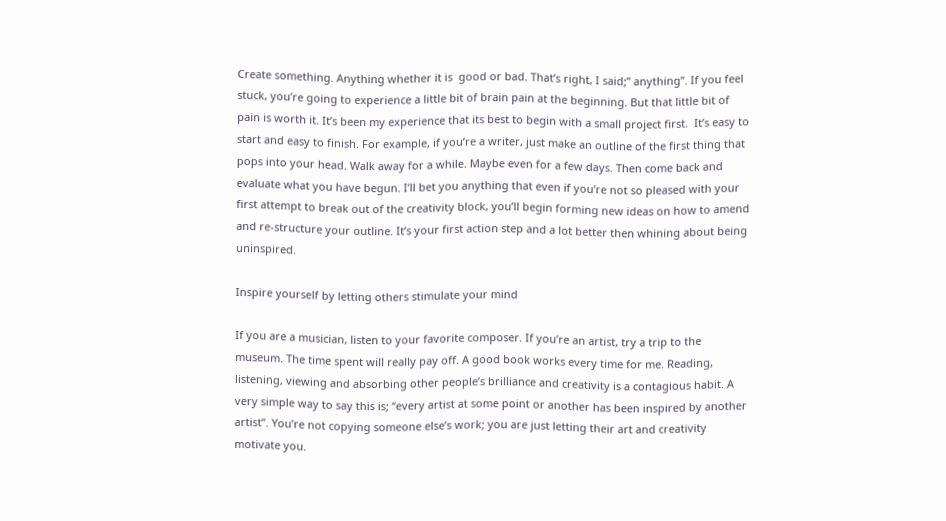Create something. Anything whether it is  good or bad. That’s right, I said;” anything”. If you feel stuck, you’re going to experience a little bit of brain pain at the beginning. But that little bit of pain is worth it. It’s been my experience that its best to begin with a small project first.  It’s easy to start and easy to finish. For example, if you’re a writer, just make an outline of the first thing that pops into your head. Walk away for a while. Maybe even for a few days. Then come back and evaluate what you have begun. I’ll bet you anything that even if you’re not so pleased with your first attempt to break out of the creativity block, you’ll begin forming new ideas on how to amend and re-structure your outline. It’s your first action step and a lot better then whining about being uninspired.

Inspire yourself by letting others stimulate your mind

If you are a musician, listen to your favorite composer. If you’re an artist, try a trip to the museum. The time spent will really pay off. A good book works every time for me. Reading, listening, viewing and absorbing other people’s brilliance and creativity is a contagious habit. A very simple way to say this is; “every artist at some point or another has been inspired by another artist”. You’re not copying someone else’s work; you are just letting their art and creativity motivate you.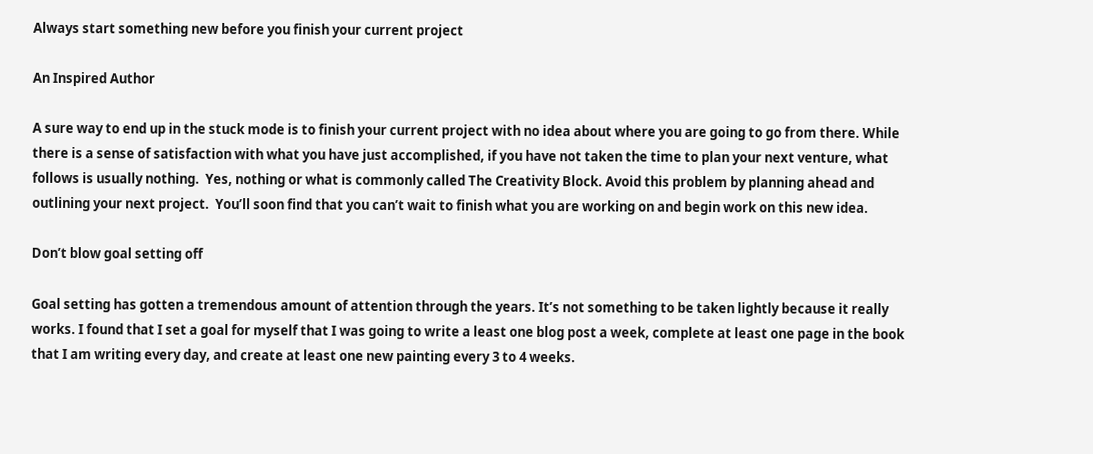Always start something new before you finish your current project

An Inspired Author

A sure way to end up in the stuck mode is to finish your current project with no idea about where you are going to go from there. While there is a sense of satisfaction with what you have just accomplished, if you have not taken the time to plan your next venture, what follows is usually nothing.  Yes, nothing or what is commonly called The Creativity Block. Avoid this problem by planning ahead and outlining your next project.  You’ll soon find that you can’t wait to finish what you are working on and begin work on this new idea.

Don’t blow goal setting off

Goal setting has gotten a tremendous amount of attention through the years. It’s not something to be taken lightly because it really works. I found that I set a goal for myself that I was going to write a least one blog post a week, complete at least one page in the book that I am writing every day, and create at least one new painting every 3 to 4 weeks.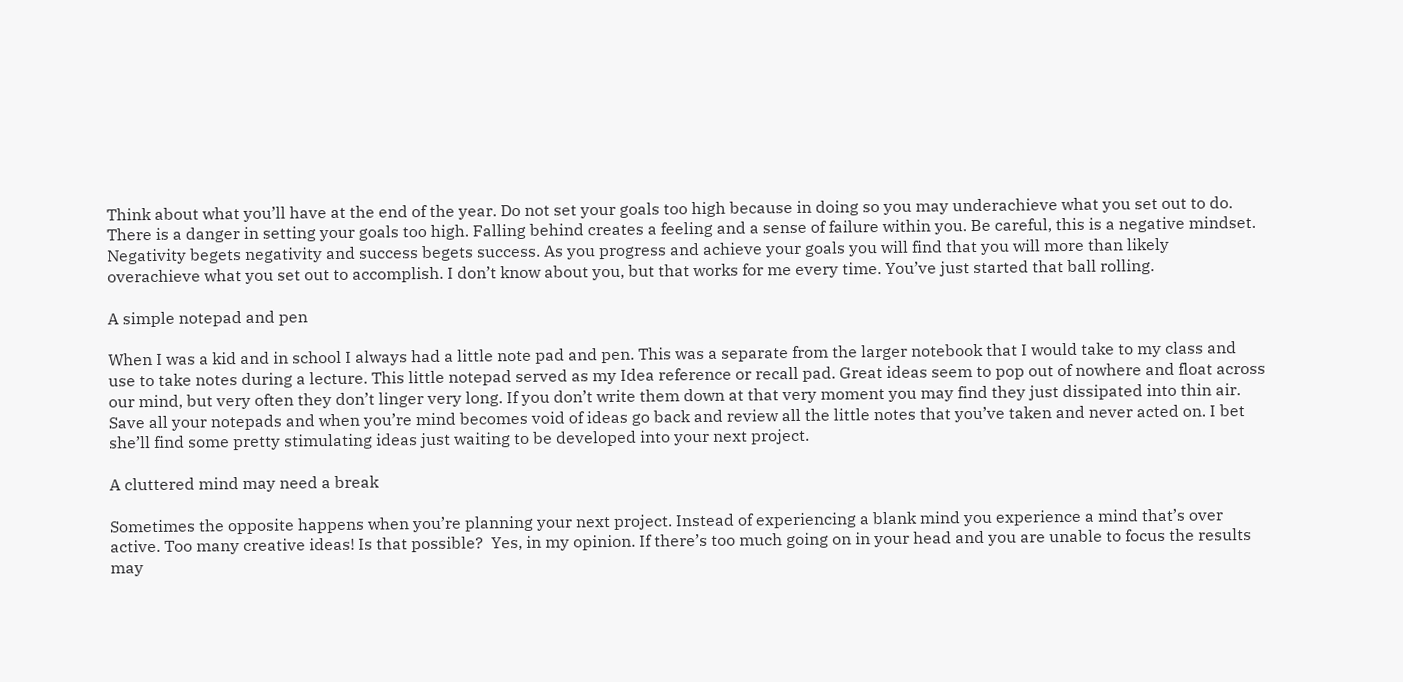Think about what you’ll have at the end of the year. Do not set your goals too high because in doing so you may underachieve what you set out to do. There is a danger in setting your goals too high. Falling behind creates a feeling and a sense of failure within you. Be careful, this is a negative mindset. Negativity begets negativity and success begets success. As you progress and achieve your goals you will find that you will more than likely overachieve what you set out to accomplish. I don’t know about you, but that works for me every time. You’ve just started that ball rolling.

A simple notepad and pen

When I was a kid and in school I always had a little note pad and pen. This was a separate from the larger notebook that I would take to my class and use to take notes during a lecture. This little notepad served as my Idea reference or recall pad. Great ideas seem to pop out of nowhere and float across our mind, but very often they don’t linger very long. If you don’t write them down at that very moment you may find they just dissipated into thin air. Save all your notepads and when you’re mind becomes void of ideas go back and review all the little notes that you’ve taken and never acted on. I bet she’ll find some pretty stimulating ideas just waiting to be developed into your next project.

A cluttered mind may need a break

Sometimes the opposite happens when you’re planning your next project. Instead of experiencing a blank mind you experience a mind that’s over active. Too many creative ideas! Is that possible?  Yes, in my opinion. If there’s too much going on in your head and you are unable to focus the results may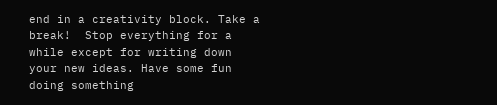end in a creativity block. Take a break!  Stop everything for a while except for writing down your new ideas. Have some fun doing something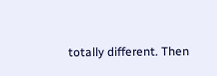totally different. Then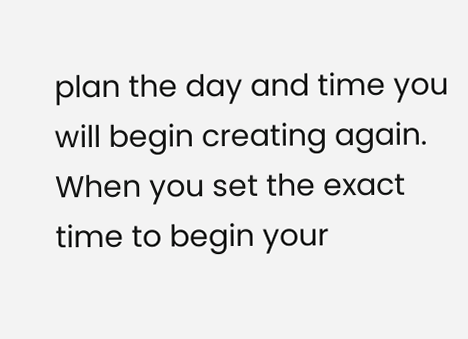plan the day and time you will begin creating again. When you set the exact time to begin your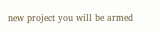new project you will be armed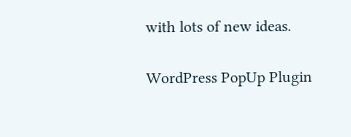with lots of new ideas.

WordPress PopUp Plugin